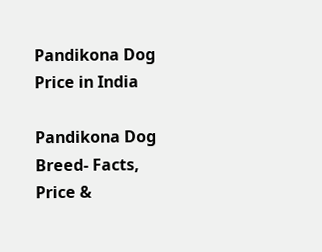Pandikona Dog Price in India

Pandikona Dog Breed- Facts, Price &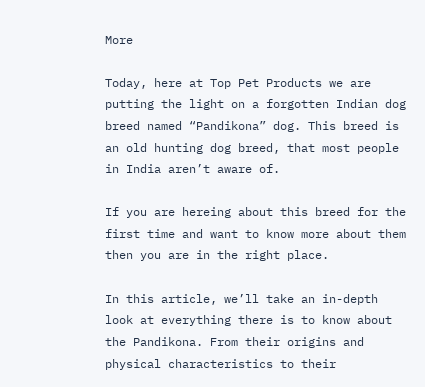More

Today, here at Top Pet Products we are putting the light on a forgotten Indian dog breed named “Pandikona” dog. This breed is an old hunting dog breed, that most people in India aren’t aware of.

If you are hereing about this breed for the first time and want to know more about them then you are in the right place.

In this article, we’ll take an in-depth look at everything there is to know about the Pandikona. From their origins and physical characteristics to their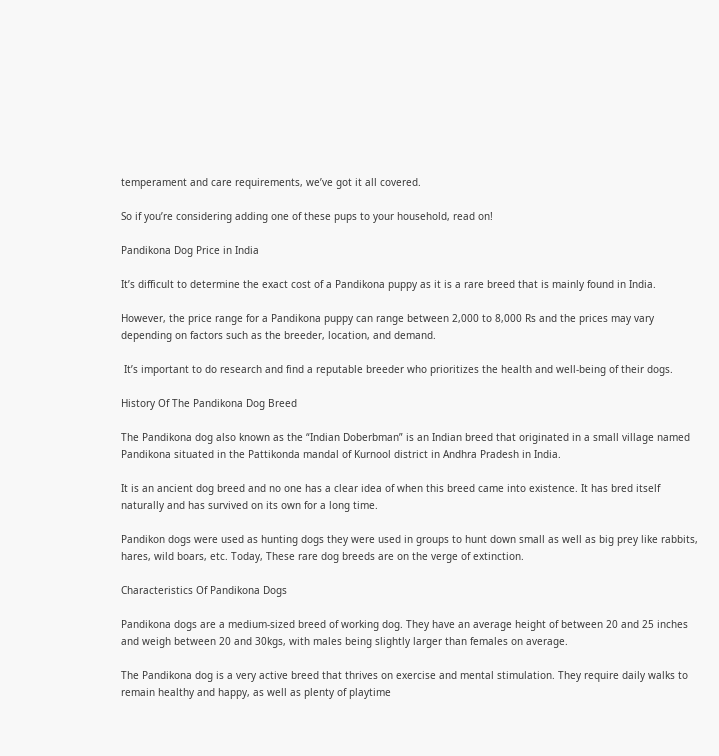temperament and care requirements, we’ve got it all covered.

So if you’re considering adding one of these pups to your household, read on!

Pandikona Dog Price in India

It’s difficult to determine the exact cost of a Pandikona puppy as it is a rare breed that is mainly found in India.

However, the price range for a Pandikona puppy can range between 2,000 to 8,000 Rs and the prices may vary depending on factors such as the breeder, location, and demand.

 It’s important to do research and find a reputable breeder who prioritizes the health and well-being of their dogs.

History Of The Pandikona Dog Breed

The Pandikona dog also known as the “Indian Doberbman” is an Indian breed that originated in a small village named Pandikona situated in the Pattikonda mandal of Kurnool district in Andhra Pradesh in India.

It is an ancient dog breed and no one has a clear idea of when this breed came into existence. It has bred itself naturally and has survived on its own for a long time.

Pandikon dogs were used as hunting dogs they were used in groups to hunt down small as well as big prey like rabbits, hares, wild boars, etc. Today, These rare dog breeds are on the verge of extinction.

Characteristics Of Pandikona Dogs

Pandikona dogs are a medium-sized breed of working dog. They have an average height of between 20 and 25 inches and weigh between 20 and 30kgs, with males being slightly larger than females on average.

The Pandikona dog is a very active breed that thrives on exercise and mental stimulation. They require daily walks to remain healthy and happy, as well as plenty of playtime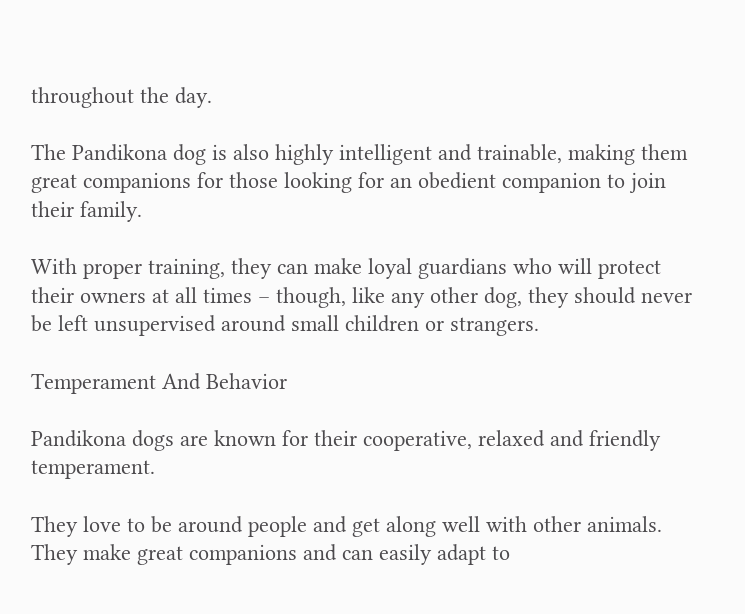throughout the day.

The Pandikona dog is also highly intelligent and trainable, making them great companions for those looking for an obedient companion to join their family.

With proper training, they can make loyal guardians who will protect their owners at all times – though, like any other dog, they should never be left unsupervised around small children or strangers.

Temperament And Behavior

Pandikona dogs are known for their cooperative, relaxed and friendly temperament.

They love to be around people and get along well with other animals. They make great companions and can easily adapt to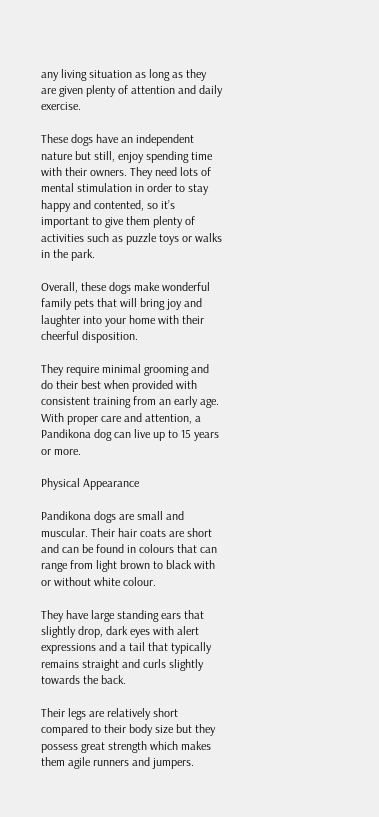any living situation as long as they are given plenty of attention and daily exercise.

These dogs have an independent nature but still, enjoy spending time with their owners. They need lots of mental stimulation in order to stay happy and contented, so it’s important to give them plenty of activities such as puzzle toys or walks in the park.

Overall, these dogs make wonderful family pets that will bring joy and laughter into your home with their cheerful disposition.

They require minimal grooming and do their best when provided with consistent training from an early age. With proper care and attention, a Pandikona dog can live up to 15 years or more.

Physical Appearance

Pandikona dogs are small and muscular. Their hair coats are short and can be found in colours that can range from light brown to black with or without white colour.

They have large standing ears that slightly drop, dark eyes with alert expressions and a tail that typically remains straight and curls slightly towards the back.

Their legs are relatively short compared to their body size but they possess great strength which makes them agile runners and jumpers.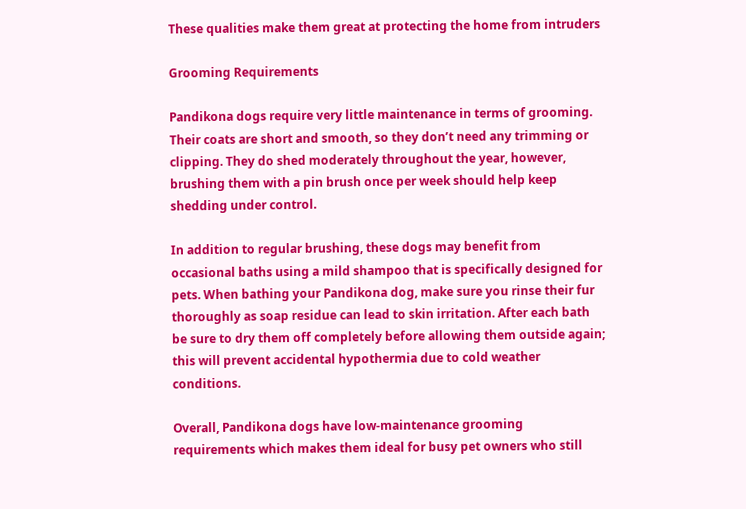These qualities make them great at protecting the home from intruders

Grooming Requirements

Pandikona dogs require very little maintenance in terms of grooming. Their coats are short and smooth, so they don’t need any trimming or clipping. They do shed moderately throughout the year, however, brushing them with a pin brush once per week should help keep shedding under control.

In addition to regular brushing, these dogs may benefit from occasional baths using a mild shampoo that is specifically designed for pets. When bathing your Pandikona dog, make sure you rinse their fur thoroughly as soap residue can lead to skin irritation. After each bath be sure to dry them off completely before allowing them outside again; this will prevent accidental hypothermia due to cold weather conditions.

Overall, Pandikona dogs have low-maintenance grooming requirements which makes them ideal for busy pet owners who still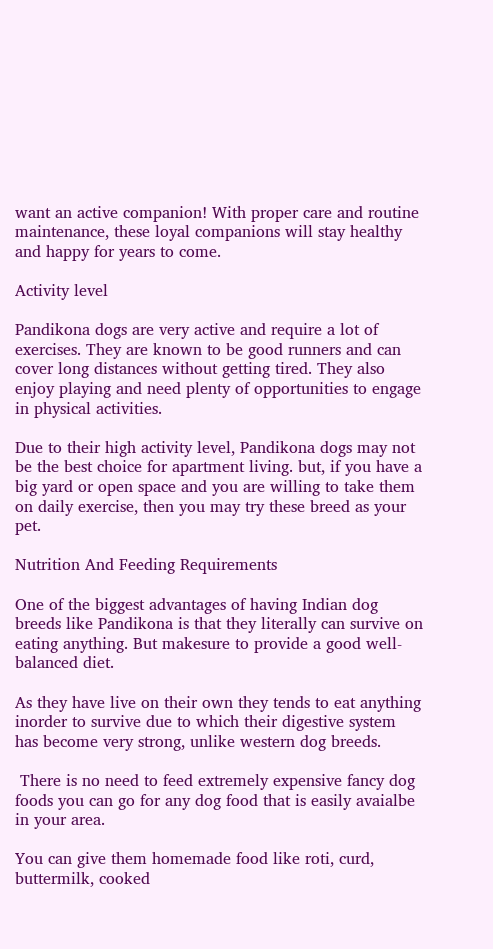want an active companion! With proper care and routine maintenance, these loyal companions will stay healthy and happy for years to come.

Activity level

Pandikona dogs are very active and require a lot of exercises. They are known to be good runners and can cover long distances without getting tired. They also enjoy playing and need plenty of opportunities to engage in physical activities.

Due to their high activity level, Pandikona dogs may not be the best choice for apartment living. but, if you have a big yard or open space and you are willing to take them on daily exercise, then you may try these breed as your pet.

Nutrition And Feeding Requirements

One of the biggest advantages of having Indian dog breeds like Pandikona is that they literally can survive on eating anything. But makesure to provide a good well-balanced diet.

As they have live on their own they tends to eat anything inorder to survive due to which their digestive system has become very strong, unlike western dog breeds.

 There is no need to feed extremely expensive fancy dog foods you can go for any dog food that is easily avaialbe in your area.

You can give them homemade food like roti, curd, buttermilk, cooked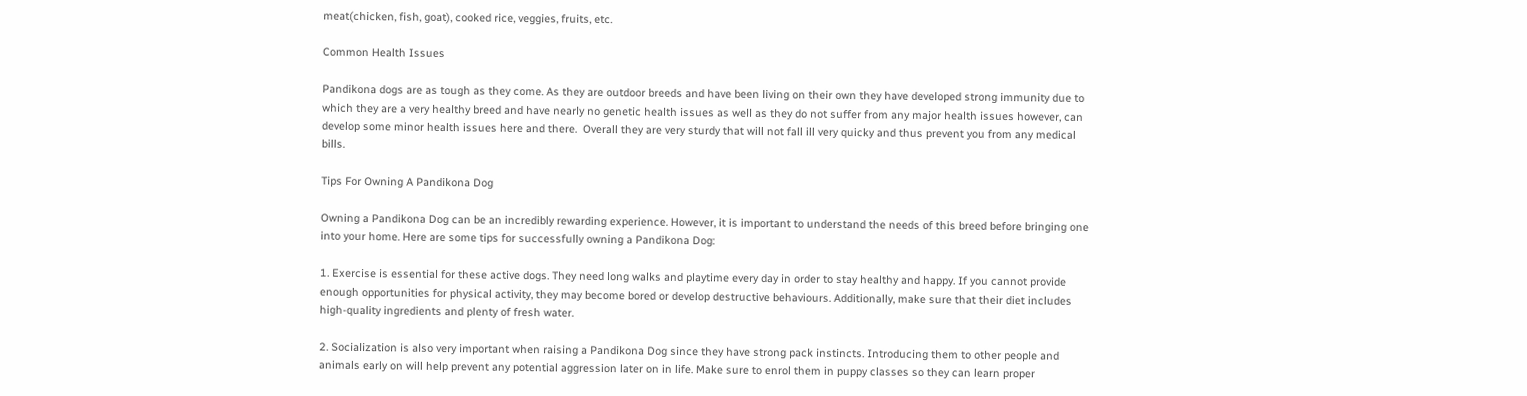meat(chicken, fish, goat), cooked rice, veggies, fruits, etc.

Common Health Issues

Pandikona dogs are as tough as they come. As they are outdoor breeds and have been living on their own they have developed strong immunity due to which they are a very healthy breed and have nearly no genetic health issues as well as they do not suffer from any major health issues however, can develop some minor health issues here and there.  Overall they are very sturdy that will not fall ill very quicky and thus prevent you from any medical bills.

Tips For Owning A Pandikona Dog

Owning a Pandikona Dog can be an incredibly rewarding experience. However, it is important to understand the needs of this breed before bringing one into your home. Here are some tips for successfully owning a Pandikona Dog:

1. Exercise is essential for these active dogs. They need long walks and playtime every day in order to stay healthy and happy. If you cannot provide enough opportunities for physical activity, they may become bored or develop destructive behaviours. Additionally, make sure that their diet includes high-quality ingredients and plenty of fresh water.

2. Socialization is also very important when raising a Pandikona Dog since they have strong pack instincts. Introducing them to other people and animals early on will help prevent any potential aggression later on in life. Make sure to enrol them in puppy classes so they can learn proper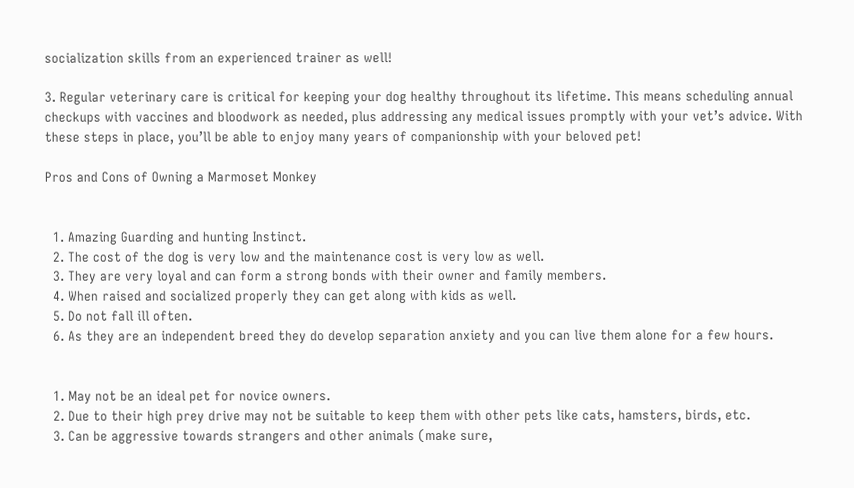socialization skills from an experienced trainer as well!

3. Regular veterinary care is critical for keeping your dog healthy throughout its lifetime. This means scheduling annual checkups with vaccines and bloodwork as needed, plus addressing any medical issues promptly with your vet’s advice. With these steps in place, you’ll be able to enjoy many years of companionship with your beloved pet!

Pros and Cons of Owning a Marmoset Monkey


  1. Amazing Guarding and hunting Instinct.
  2. The cost of the dog is very low and the maintenance cost is very low as well.
  3. They are very loyal and can form a strong bonds with their owner and family members.
  4. When raised and socialized properly they can get along with kids as well.
  5. Do not fall ill often.
  6. As they are an independent breed they do develop separation anxiety and you can live them alone for a few hours.


  1. May not be an ideal pet for novice owners.
  2. Due to their high prey drive may not be suitable to keep them with other pets like cats, hamsters, birds, etc.
  3. Can be aggressive towards strangers and other animals (make sure,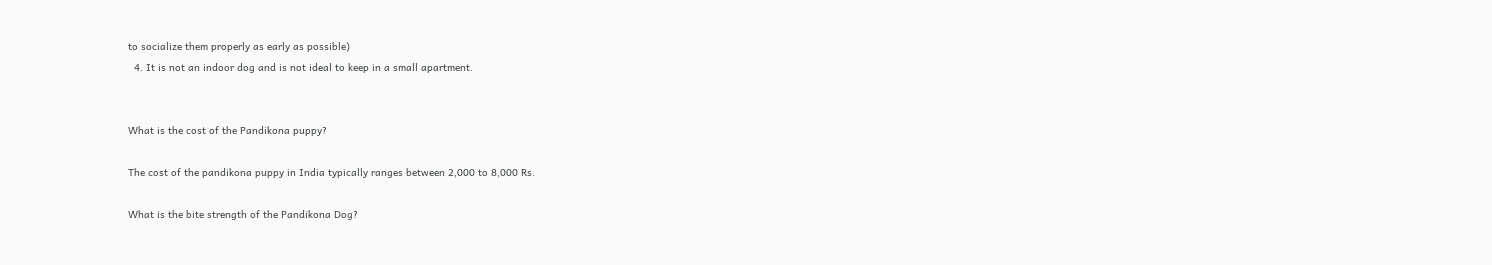to socialize them properly as early as possible)
  4. It is not an indoor dog and is not ideal to keep in a small apartment.


What is the cost of the Pandikona puppy?

The cost of the pandikona puppy in India typically ranges between 2,000 to 8,000 Rs.

What is the bite strength of the Pandikona Dog?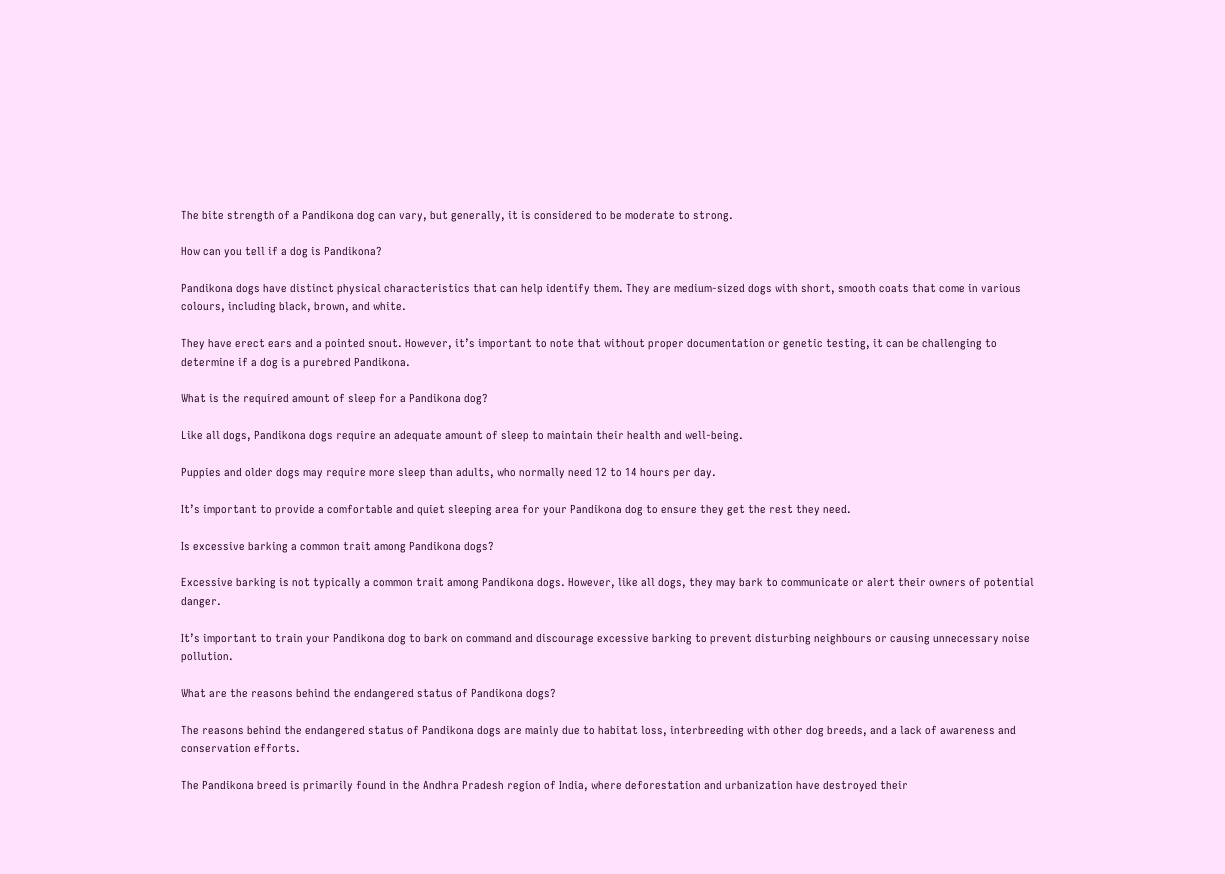The bite strength of a Pandikona dog can vary, but generally, it is considered to be moderate to strong.

How can you tell if a dog is Pandikona?

Pandikona dogs have distinct physical characteristics that can help identify them. They are medium-sized dogs with short, smooth coats that come in various colours, including black, brown, and white.

They have erect ears and a pointed snout. However, it’s important to note that without proper documentation or genetic testing, it can be challenging to determine if a dog is a purebred Pandikona.

What is the required amount of sleep for a Pandikona dog?

Like all dogs, Pandikona dogs require an adequate amount of sleep to maintain their health and well-being.

Puppies and older dogs may require more sleep than adults, who normally need 12 to 14 hours per day.

It’s important to provide a comfortable and quiet sleeping area for your Pandikona dog to ensure they get the rest they need.

Is excessive barking a common trait among Pandikona dogs?

Excessive barking is not typically a common trait among Pandikona dogs. However, like all dogs, they may bark to communicate or alert their owners of potential danger.

It’s important to train your Pandikona dog to bark on command and discourage excessive barking to prevent disturbing neighbours or causing unnecessary noise pollution.

What are the reasons behind the endangered status of Pandikona dogs?

The reasons behind the endangered status of Pandikona dogs are mainly due to habitat loss, interbreeding with other dog breeds, and a lack of awareness and conservation efforts.

The Pandikona breed is primarily found in the Andhra Pradesh region of India, where deforestation and urbanization have destroyed their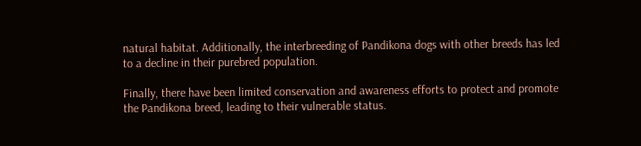natural habitat. Additionally, the interbreeding of Pandikona dogs with other breeds has led to a decline in their purebred population.

Finally, there have been limited conservation and awareness efforts to protect and promote the Pandikona breed, leading to their vulnerable status.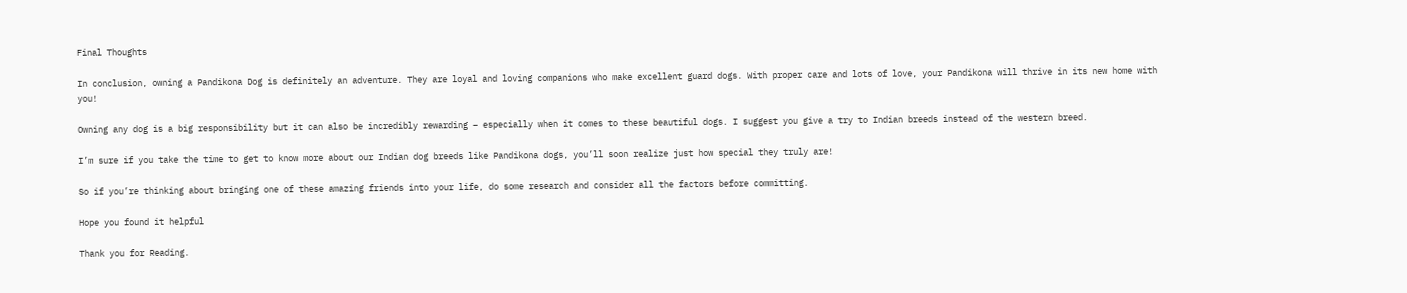Final Thoughts

In conclusion, owning a Pandikona Dog is definitely an adventure. They are loyal and loving companions who make excellent guard dogs. With proper care and lots of love, your Pandikona will thrive in its new home with you!

Owning any dog is a big responsibility but it can also be incredibly rewarding – especially when it comes to these beautiful dogs. I suggest you give a try to Indian breeds instead of the western breed.

I’m sure if you take the time to get to know more about our Indian dog breeds like Pandikona dogs, you’ll soon realize just how special they truly are!

So if you’re thinking about bringing one of these amazing friends into your life, do some research and consider all the factors before committing.

Hope you found it helpful

Thank you for Reading.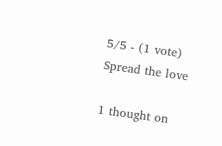5/5 - (1 vote)
Spread the love

1 thought on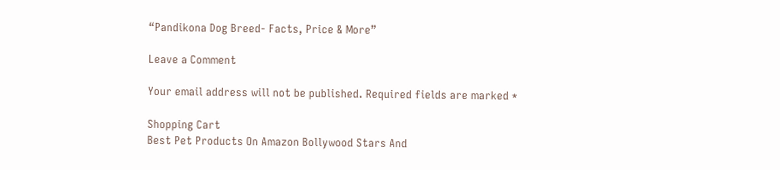“Pandikona Dog Breed- Facts, Price & More”

Leave a Comment

Your email address will not be published. Required fields are marked *

Shopping Cart
Best Pet Products On Amazon Bollywood Stars And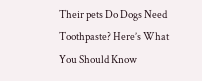Their pets Do Dogs Need Toothpaste? Here’s What You Should Know